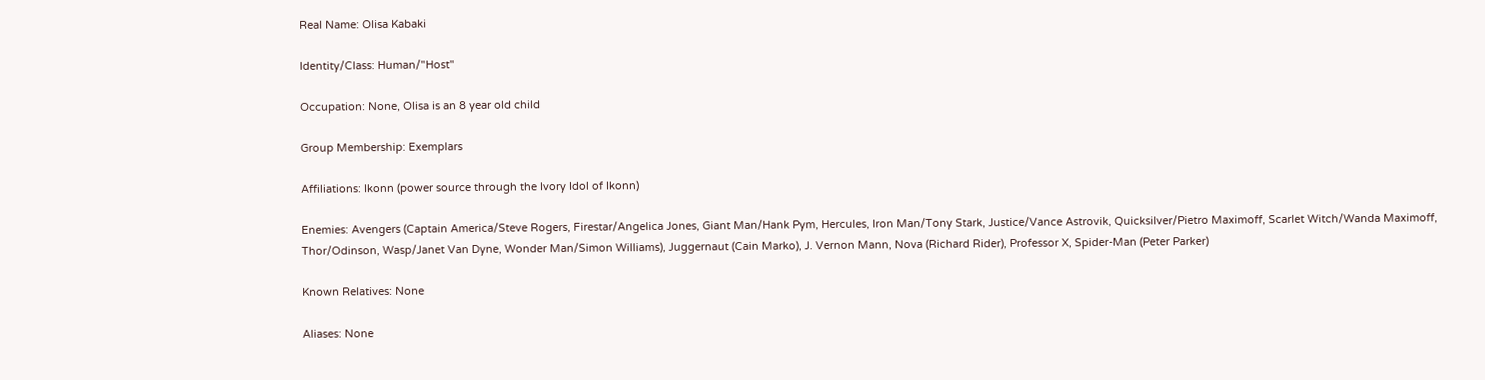Real Name: Olisa Kabaki

Identity/Class: Human/"Host"

Occupation: None, Olisa is an 8 year old child

Group Membership: Exemplars

Affiliations: Ikonn (power source through the Ivory Idol of Ikonn)

Enemies: Avengers (Captain America/Steve Rogers, Firestar/Angelica Jones, Giant Man/Hank Pym, Hercules, Iron Man/Tony Stark, Justice/Vance Astrovik, Quicksilver/Pietro Maximoff, Scarlet Witch/Wanda Maximoff, Thor/Odinson, Wasp/Janet Van Dyne, Wonder Man/Simon Williams), Juggernaut (Cain Marko), J. Vernon Mann, Nova (Richard Rider), Professor X, Spider-Man (Peter Parker)

Known Relatives: None

Aliases: None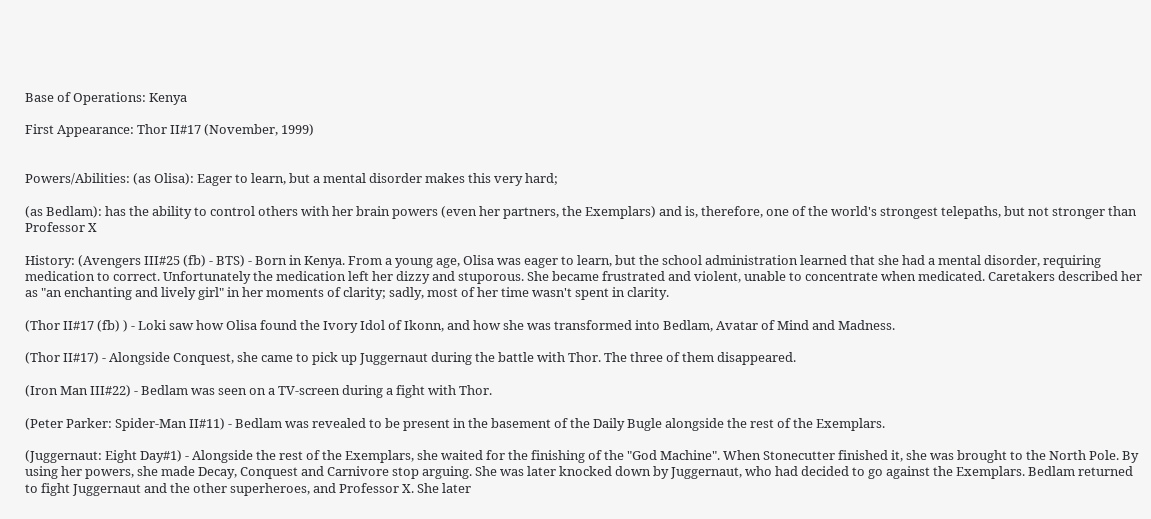Base of Operations: Kenya

First Appearance: Thor II#17 (November, 1999)


Powers/Abilities: (as Olisa): Eager to learn, but a mental disorder makes this very hard;

(as Bedlam): has the ability to control others with her brain powers (even her partners, the Exemplars) and is, therefore, one of the world's strongest telepaths, but not stronger than Professor X

History: (Avengers III#25 (fb) - BTS) - Born in Kenya. From a young age, Olisa was eager to learn, but the school administration learned that she had a mental disorder, requiring medication to correct. Unfortunately the medication left her dizzy and stuporous. She became frustrated and violent, unable to concentrate when medicated. Caretakers described her as "an enchanting and lively girl" in her moments of clarity; sadly, most of her time wasn't spent in clarity.

(Thor II#17 (fb) ) - Loki saw how Olisa found the Ivory Idol of Ikonn, and how she was transformed into Bedlam, Avatar of Mind and Madness.

(Thor II#17) - Alongside Conquest, she came to pick up Juggernaut during the battle with Thor. The three of them disappeared.

(Iron Man III#22) - Bedlam was seen on a TV-screen during a fight with Thor.

(Peter Parker: Spider-Man II#11) - Bedlam was revealed to be present in the basement of the Daily Bugle alongside the rest of the Exemplars.

(Juggernaut: Eight Day#1) - Alongside the rest of the Exemplars, she waited for the finishing of the "God Machine". When Stonecutter finished it, she was brought to the North Pole. By using her powers, she made Decay, Conquest and Carnivore stop arguing. She was later knocked down by Juggernaut, who had decided to go against the Exemplars. Bedlam returned to fight Juggernaut and the other superheroes, and Professor X. She later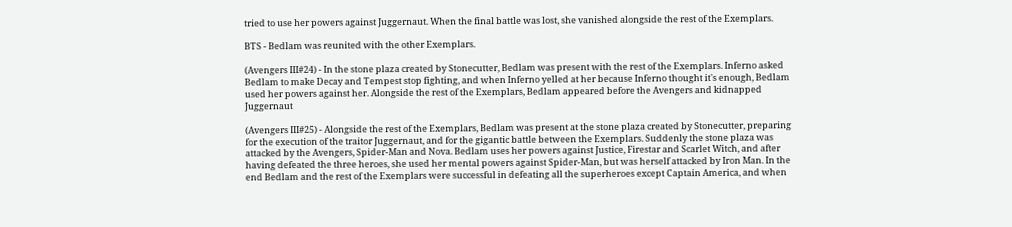tried to use her powers against Juggernaut. When the final battle was lost, she vanished alongside the rest of the Exemplars.

BTS - Bedlam was reunited with the other Exemplars.

(Avengers III#24) - In the stone plaza created by Stonecutter, Bedlam was present with the rest of the Exemplars. Inferno asked Bedlam to make Decay and Tempest stop fighting, and when Inferno yelled at her because Inferno thought it's enough, Bedlam used her powers against her. Alongside the rest of the Exemplars, Bedlam appeared before the Avengers and kidnapped Juggernaut

(Avengers III#25) - Alongside the rest of the Exemplars, Bedlam was present at the stone plaza created by Stonecutter, preparing for the execution of the traitor Juggernaut, and for the gigantic battle between the Exemplars. Suddenly the stone plaza was attacked by the Avengers, Spider-Man and Nova. Bedlam uses her powers against Justice, Firestar and Scarlet Witch, and after having defeated the three heroes, she used her mental powers against Spider-Man, but was herself attacked by Iron Man. In the end Bedlam and the rest of the Exemplars were successful in defeating all the superheroes except Captain America, and when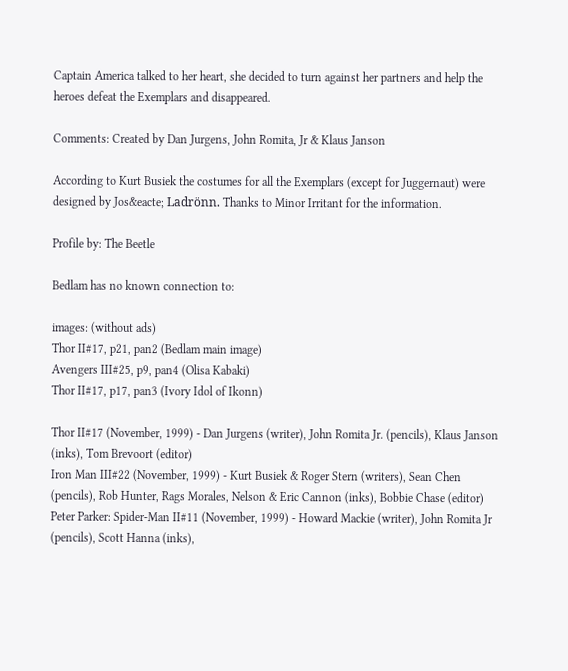Captain America talked to her heart, she decided to turn against her partners and help the heroes defeat the Exemplars and disappeared.

Comments: Created by Dan Jurgens, John Romita, Jr & Klaus Janson

According to Kurt Busiek the costumes for all the Exemplars (except for Juggernaut) were designed by Jos&eacte; Ladrönn. Thanks to Minor Irritant for the information.

Profile by: The Beetle

Bedlam has no known connection to:

images: (without ads)
Thor II#17, p21, pan2 (Bedlam main image)
Avengers III#25, p9, pan4 (Olisa Kabaki)
Thor II#17, p17, pan3 (Ivory Idol of Ikonn)

Thor II#17 (November, 1999) - Dan Jurgens (writer), John Romita Jr. (pencils), Klaus Janson (inks), Tom Brevoort (editor)
Iron Man III#22 (November, 1999) - Kurt Busiek & Roger Stern (writers), Sean Chen (pencils), Rob Hunter, Rags Morales, Nelson & Eric Cannon (inks), Bobbie Chase (editor)
Peter Parker: Spider-Man II#11 (November, 1999) - Howard Mackie (writer), John Romita Jr (pencils), Scott Hanna (inks),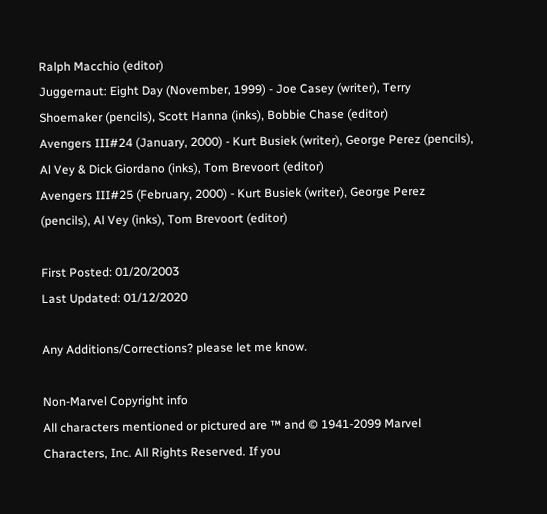Ralph Macchio (editor)
Juggernaut: Eight Day (November, 1999) - Joe Casey (writer), Terry Shoemaker (pencils), Scott Hanna (inks), Bobbie Chase (editor)
Avengers III#24 (January, 2000) - Kurt Busiek (writer), George Perez (pencils), Al Vey & Dick Giordano (inks), Tom Brevoort (editor)
Avengers III#25 (February, 2000) - Kurt Busiek (writer), George Perez (pencils), Al Vey (inks), Tom Brevoort (editor)

First Posted: 01/20/2003
Last Updated: 01/12/2020

Any Additions/Corrections? please let me know.

Non-Marvel Copyright info
All characters mentioned or pictured are ™ and © 1941-2099 Marvel Characters, Inc. All Rights Reserved. If you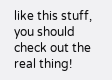like this stuff, you should check out the real thing!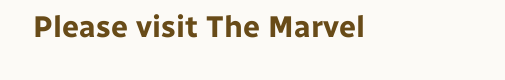Please visit The Marvel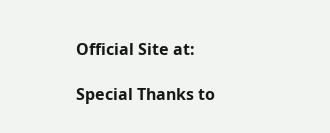Official Site at:

Special Thanks to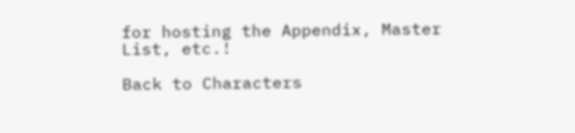for hosting the Appendix, Master List, etc.!

Back to Characters